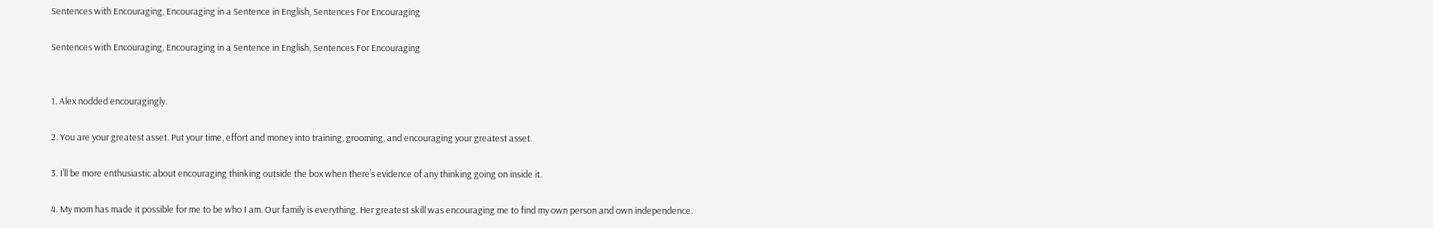Sentences with Encouraging, Encouraging in a Sentence in English, Sentences For Encouraging

Sentences with Encouraging, Encouraging in a Sentence in English, Sentences For Encouraging


1. Alex nodded encouragingly.

2. You are your greatest asset. Put your time, effort and money into training, grooming, and encouraging your greatest asset.

3. I’ll be more enthusiastic about encouraging thinking outside the box when there’s evidence of any thinking going on inside it.

4. My mom has made it possible for me to be who I am. Our family is everything. Her greatest skill was encouraging me to find my own person and own independence.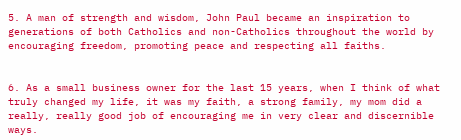5. A man of strength and wisdom, John Paul became an inspiration to generations of both Catholics and non-Catholics throughout the world by encouraging freedom, promoting peace and respecting all faiths.


6. As a small business owner for the last 15 years, when I think of what truly changed my life, it was my faith, a strong family, my mom did a really, really good job of encouraging me in very clear and discernible ways.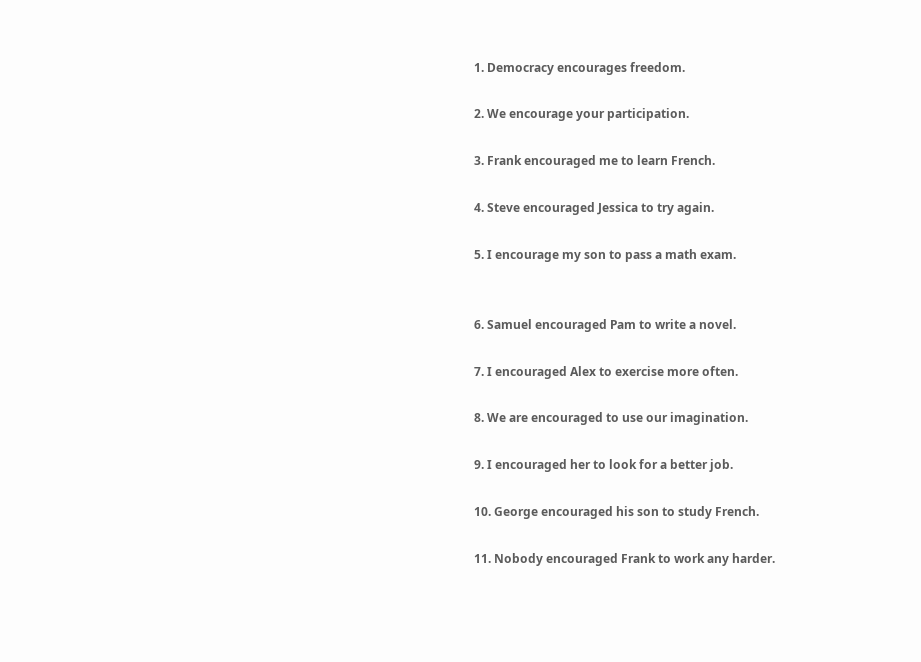1. Democracy encourages freedom.

2. We encourage your participation.

3. Frank encouraged me to learn French.

4. Steve encouraged Jessica to try again.

5. I encourage my son to pass a math exam.


6. Samuel encouraged Pam to write a novel.

7. I encouraged Alex to exercise more often.

8. We are encouraged to use our imagination.

9. I encouraged her to look for a better job.

10. George encouraged his son to study French.

11. Nobody encouraged Frank to work any harder.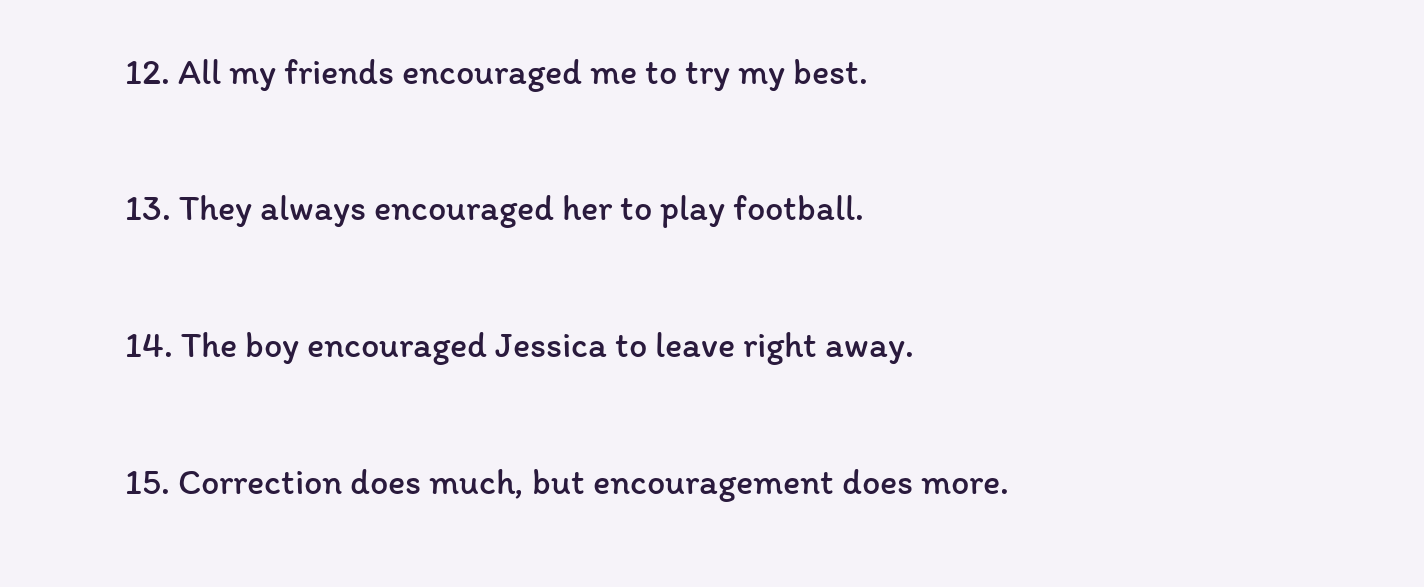12. All my friends encouraged me to try my best.

13. They always encouraged her to play football.

14. The boy encouraged Jessica to leave right away.

15. Correction does much, but encouragement does more.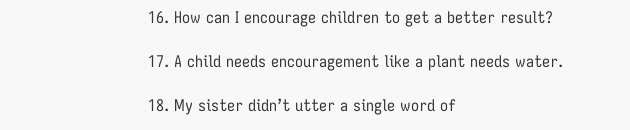16. How can I encourage children to get a better result?

17. A child needs encouragement like a plant needs water.

18. My sister didn’t utter a single word of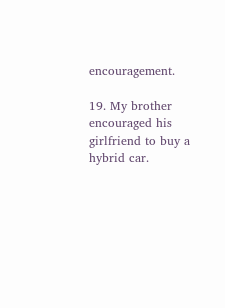encouragement.

19. My brother encouraged his girlfriend to buy a hybrid car.